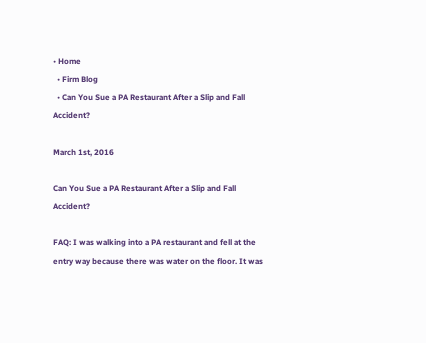• Home
  • Firm Blog
  • Can You Sue a PA Restaurant After a Slip and Fall Accident?

March 1st, 2016

Can You Sue a PA Restaurant After a Slip and Fall Accident?

FAQ: I was walking into a PA restaurant and fell at the entry way because there was water on the floor. It was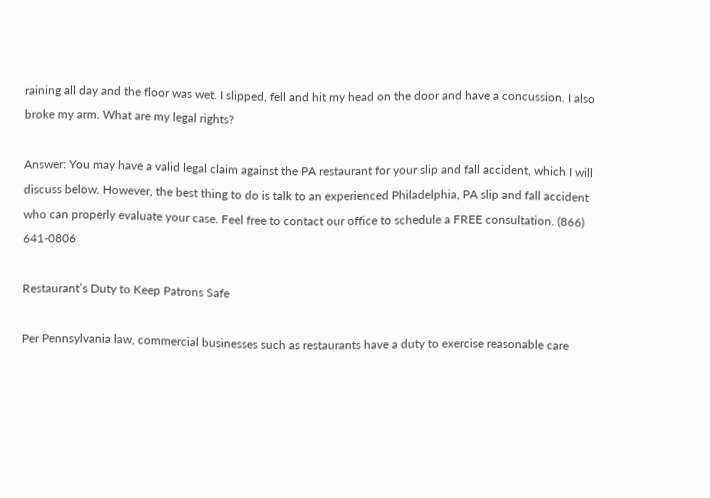raining all day and the floor was wet. I slipped, fell and hit my head on the door and have a concussion. I also broke my arm. What are my legal rights?

Answer: You may have a valid legal claim against the PA restaurant for your slip and fall accident, which I will discuss below. However, the best thing to do is talk to an experienced Philadelphia, PA slip and fall accident who can properly evaluate your case. Feel free to contact our office to schedule a FREE consultation. (866) 641-0806

Restaurant’s Duty to Keep Patrons Safe

Per Pennsylvania law, commercial businesses such as restaurants have a duty to exercise reasonable care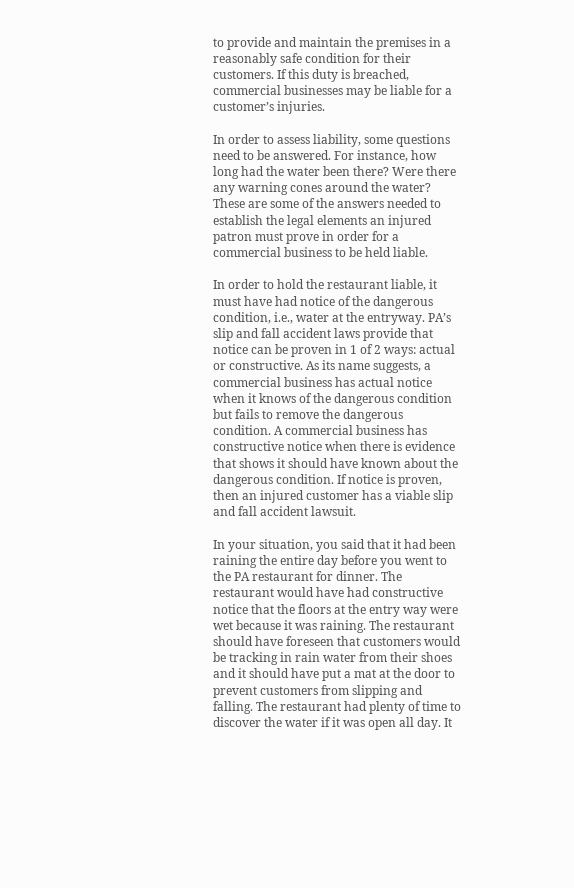to provide and maintain the premises in a reasonably safe condition for their customers. If this duty is breached, commercial businesses may be liable for a customer’s injuries.

In order to assess liability, some questions need to be answered. For instance, how long had the water been there? Were there any warning cones around the water? These are some of the answers needed to establish the legal elements an injured patron must prove in order for a commercial business to be held liable.

In order to hold the restaurant liable, it must have had notice of the dangerous condition, i.e., water at the entryway. PA’s slip and fall accident laws provide that notice can be proven in 1 of 2 ways: actual or constructive. As its name suggests, a commercial business has actual notice when it knows of the dangerous condition but fails to remove the dangerous condition. A commercial business has constructive notice when there is evidence that shows it should have known about the dangerous condition. If notice is proven, then an injured customer has a viable slip and fall accident lawsuit.

In your situation, you said that it had been raining the entire day before you went to the PA restaurant for dinner. The restaurant would have had constructive notice that the floors at the entry way were wet because it was raining. The restaurant should have foreseen that customers would be tracking in rain water from their shoes and it should have put a mat at the door to prevent customers from slipping and falling. The restaurant had plenty of time to discover the water if it was open all day. It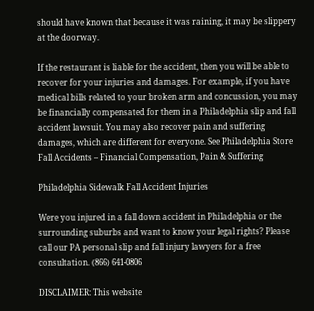should have known that because it was raining, it may be slippery at the doorway.

If the restaurant is liable for the accident, then you will be able to recover for your injuries and damages. For example, if you have medical bills related to your broken arm and concussion, you may be financially compensated for them in a Philadelphia slip and fall accident lawsuit. You may also recover pain and suffering damages, which are different for everyone. See Philadelphia Store Fall Accidents – Financial Compensation, Pain & Suffering

Philadelphia Sidewalk Fall Accident Injuries

Were you injured in a fall down accident in Philadelphia or the surrounding suburbs and want to know your legal rights? Please call our PA personal slip and fall injury lawyers for a free consultation. (866) 641-0806

DISCLAIMER: This website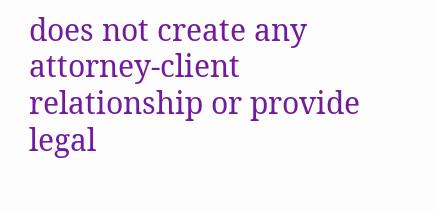does not create any attorney-client relationship or provide legal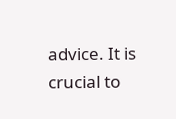advice. It is crucial to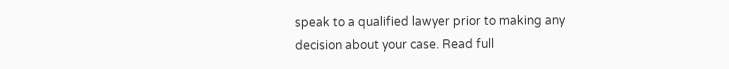speak to a qualified lawyer prior to making any decision about your case. Read full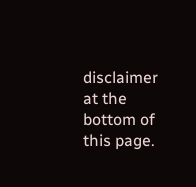disclaimer at the bottom of this page.